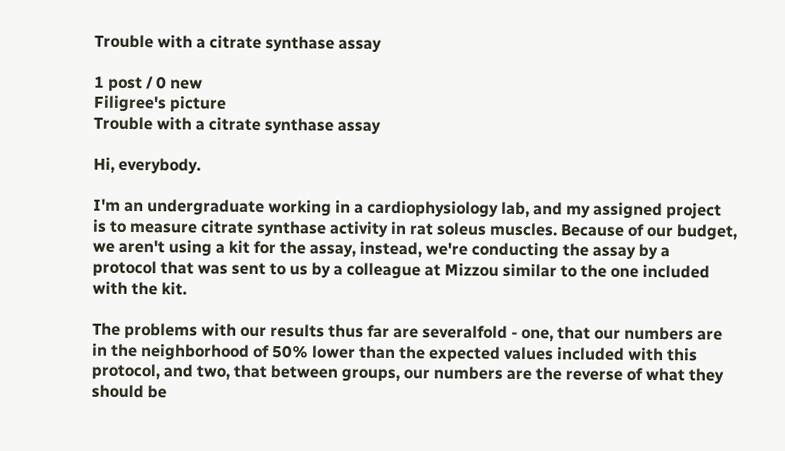Trouble with a citrate synthase assay

1 post / 0 new
Filigree's picture
Trouble with a citrate synthase assay

Hi, everybody.

I'm an undergraduate working in a cardiophysiology lab, and my assigned project is to measure citrate synthase activity in rat soleus muscles. Because of our budget, we aren't using a kit for the assay, instead, we're conducting the assay by a protocol that was sent to us by a colleague at Mizzou similar to the one included with the kit.

The problems with our results thus far are severalfold - one, that our numbers are in the neighborhood of 50% lower than the expected values included with this protocol, and two, that between groups, our numbers are the reverse of what they should be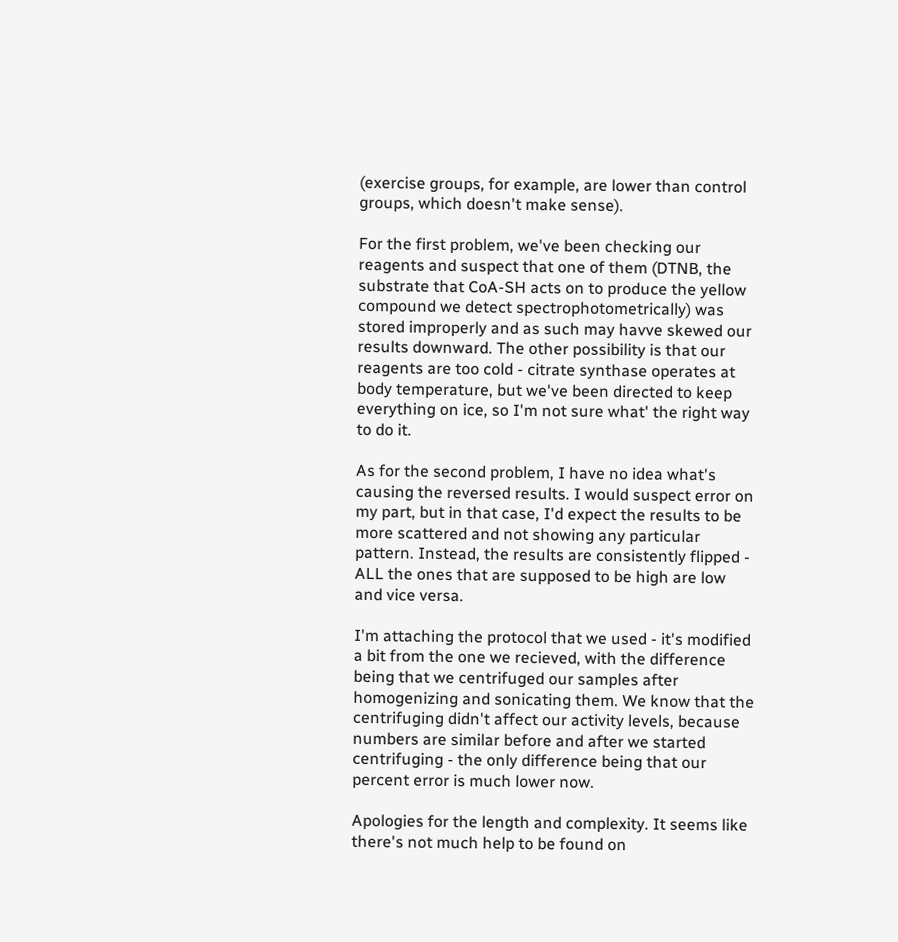(exercise groups, for example, are lower than control groups, which doesn't make sense).

For the first problem, we've been checking our reagents and suspect that one of them (DTNB, the substrate that CoA-SH acts on to produce the yellow compound we detect spectrophotometrically) was stored improperly and as such may havve skewed our results downward. The other possibility is that our reagents are too cold - citrate synthase operates at body temperature, but we've been directed to keep everything on ice, so I'm not sure what' the right way to do it.

As for the second problem, I have no idea what's causing the reversed results. I would suspect error on my part, but in that case, I'd expect the results to be more scattered and not showing any particular pattern. Instead, the results are consistently flipped - ALL the ones that are supposed to be high are low and vice versa.

I'm attaching the protocol that we used - it's modified a bit from the one we recieved, with the difference being that we centrifuged our samples after homogenizing and sonicating them. We know that the centrifuging didn't affect our activity levels, because numbers are similar before and after we started centrifuging - the only difference being that our percent error is much lower now.

Apologies for the length and complexity. It seems like there's not much help to be found on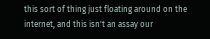this sort of thing just floating around on the internet, and this isn't an assay our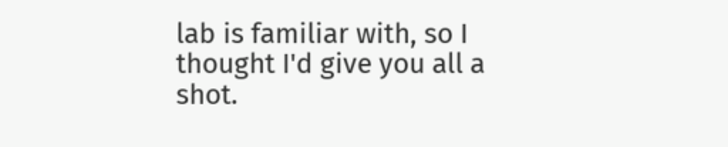lab is familiar with, so I thought I'd give you all a shot.